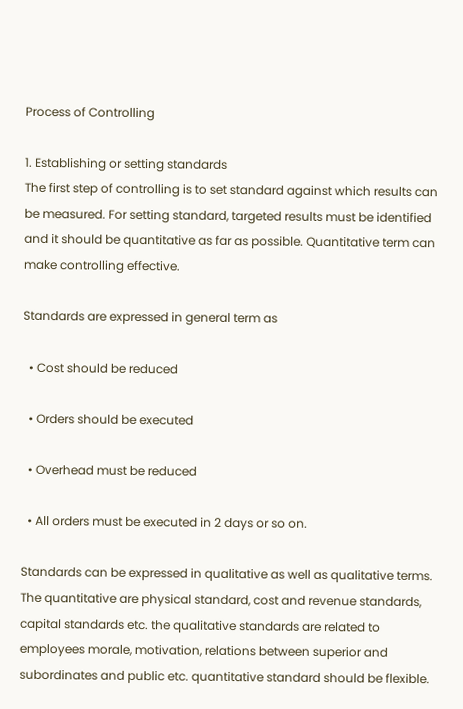Process of Controlling

1. Establishing or setting standards
The first step of controlling is to set standard against which results can be measured. For setting standard, targeted results must be identified and it should be quantitative as far as possible. Quantitative term can make controlling effective.

Standards are expressed in general term as

  • Cost should be reduced

  • Orders should be executed

  • Overhead must be reduced

  • All orders must be executed in 2 days or so on.

Standards can be expressed in qualitative as well as qualitative terms. The quantitative are physical standard, cost and revenue standards, capital standards etc. the qualitative standards are related to employees morale, motivation, relations between superior and subordinates and public etc. quantitative standard should be flexible.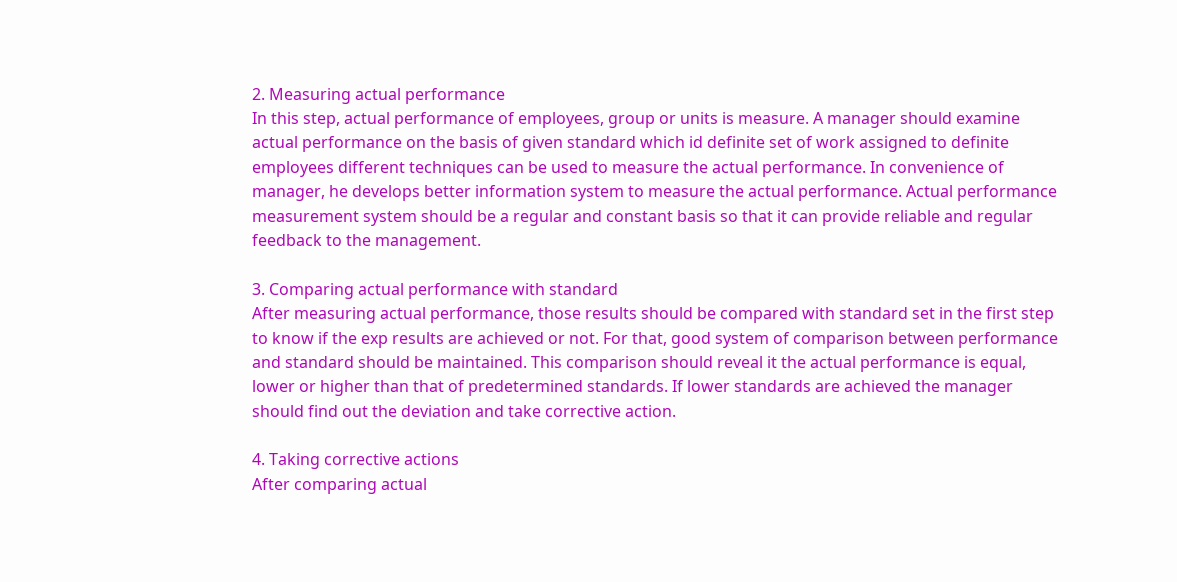2. Measuring actual performance
In this step, actual performance of employees, group or units is measure. A manager should examine actual performance on the basis of given standard which id definite set of work assigned to definite employees different techniques can be used to measure the actual performance. In convenience of manager, he develops better information system to measure the actual performance. Actual performance measurement system should be a regular and constant basis so that it can provide reliable and regular feedback to the management.

3. Comparing actual performance with standard
After measuring actual performance, those results should be compared with standard set in the first step to know if the exp results are achieved or not. For that, good system of comparison between performance and standard should be maintained. This comparison should reveal it the actual performance is equal, lower or higher than that of predetermined standards. If lower standards are achieved the manager should find out the deviation and take corrective action.

4. Taking corrective actions
After comparing actual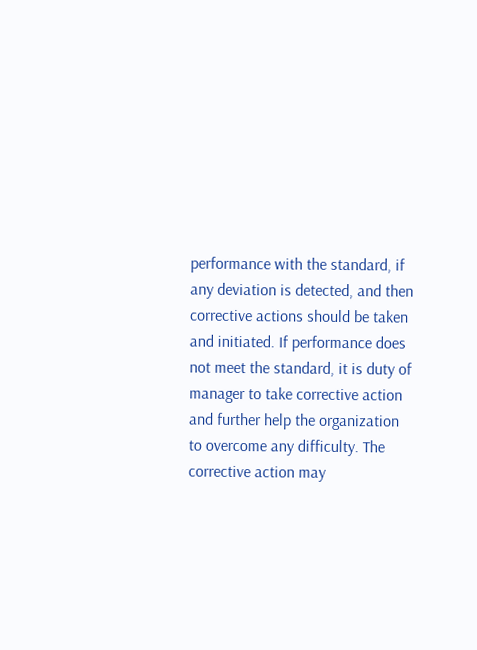performance with the standard, if any deviation is detected, and then corrective actions should be taken and initiated. If performance does not meet the standard, it is duty of manager to take corrective action and further help the organization to overcome any difficulty. The corrective action may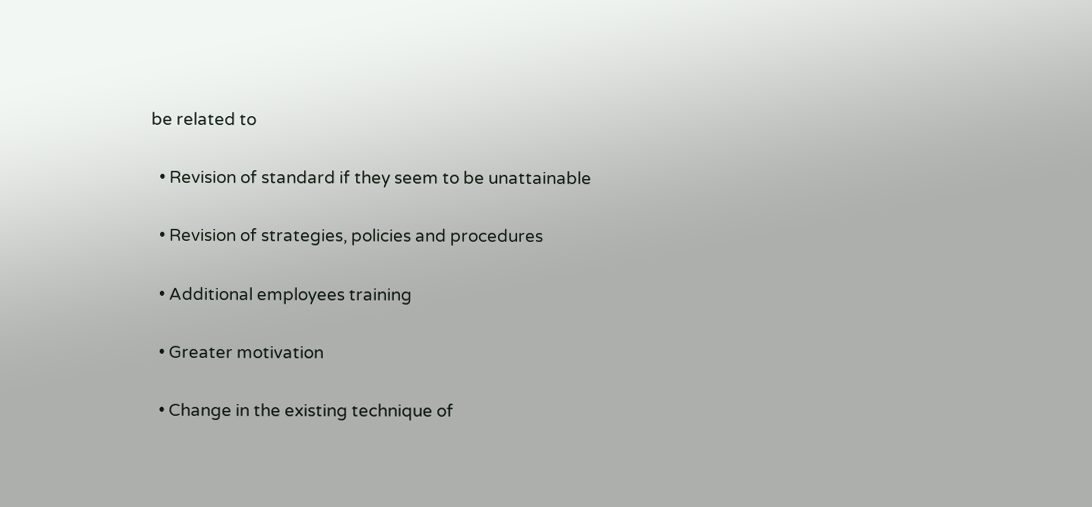be related to

  • Revision of standard if they seem to be unattainable

  • Revision of strategies, policies and procedures

  • Additional employees training

  • Greater motivation

  • Change in the existing technique of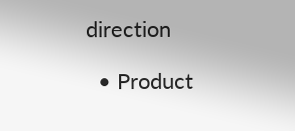direction

  • Product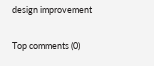design improvement

Top comments (0)